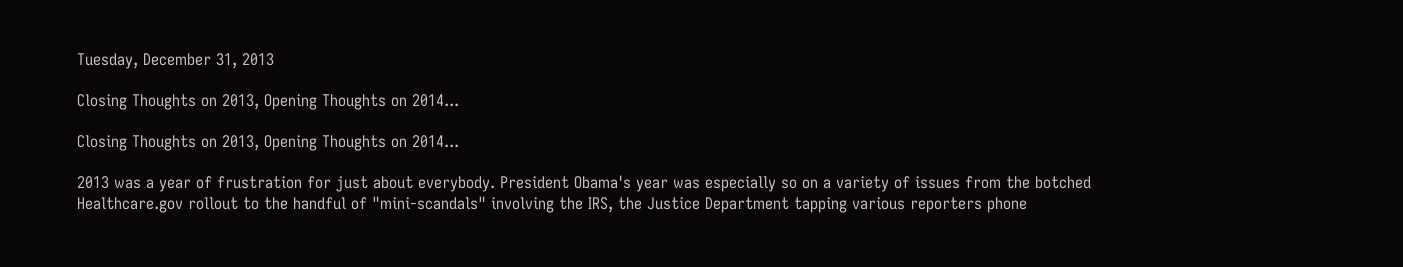Tuesday, December 31, 2013

Closing Thoughts on 2013, Opening Thoughts on 2014...

Closing Thoughts on 2013, Opening Thoughts on 2014...

2013 was a year of frustration for just about everybody. President Obama's year was especially so on a variety of issues from the botched Healthcare.gov rollout to the handful of "mini-scandals" involving the IRS, the Justice Department tapping various reporters phone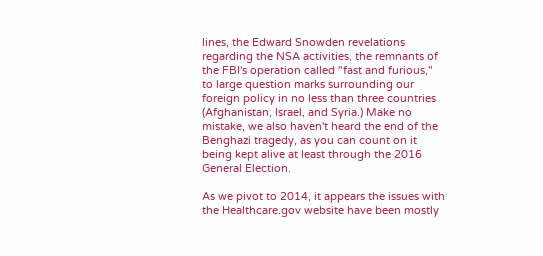lines, the Edward Snowden revelations regarding the NSA activities, the remnants of the FBI's operation called "fast and furious," to large question marks surrounding our foreign policy in no less than three countries (Afghanistan, Israel, and Syria.) Make no mistake, we also haven't heard the end of the Benghazi tragedy, as you can count on it being kept alive at least through the 2016 General Election.

As we pivot to 2014, it appears the issues with the Healthcare.gov website have been mostly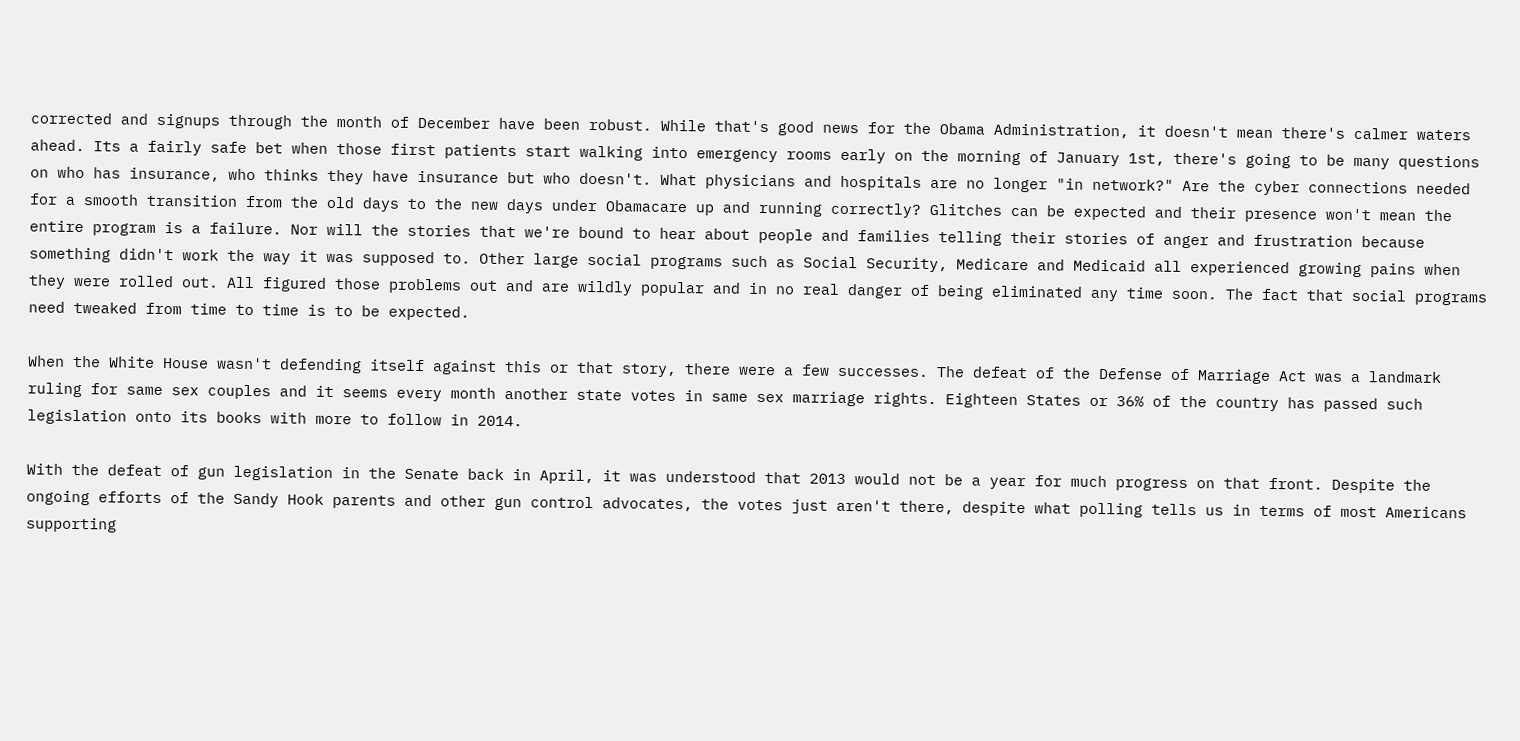corrected and signups through the month of December have been robust. While that's good news for the Obama Administration, it doesn't mean there's calmer waters ahead. Its a fairly safe bet when those first patients start walking into emergency rooms early on the morning of January 1st, there's going to be many questions on who has insurance, who thinks they have insurance but who doesn't. What physicians and hospitals are no longer "in network?" Are the cyber connections needed for a smooth transition from the old days to the new days under Obamacare up and running correctly? Glitches can be expected and their presence won't mean the entire program is a failure. Nor will the stories that we're bound to hear about people and families telling their stories of anger and frustration because something didn't work the way it was supposed to. Other large social programs such as Social Security, Medicare and Medicaid all experienced growing pains when they were rolled out. All figured those problems out and are wildly popular and in no real danger of being eliminated any time soon. The fact that social programs need tweaked from time to time is to be expected.

When the White House wasn't defending itself against this or that story, there were a few successes. The defeat of the Defense of Marriage Act was a landmark ruling for same sex couples and it seems every month another state votes in same sex marriage rights. Eighteen States or 36% of the country has passed such legislation onto its books with more to follow in 2014.

With the defeat of gun legislation in the Senate back in April, it was understood that 2013 would not be a year for much progress on that front. Despite the ongoing efforts of the Sandy Hook parents and other gun control advocates, the votes just aren't there, despite what polling tells us in terms of most Americans supporting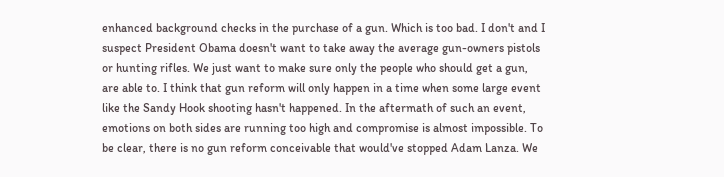enhanced background checks in the purchase of a gun. Which is too bad. I don't and I suspect President Obama doesn't want to take away the average gun-owners pistols or hunting rifles. We just want to make sure only the people who should get a gun, are able to. I think that gun reform will only happen in a time when some large event like the Sandy Hook shooting hasn't happened. In the aftermath of such an event, emotions on both sides are running too high and compromise is almost impossible. To be clear, there is no gun reform conceivable that would've stopped Adam Lanza. We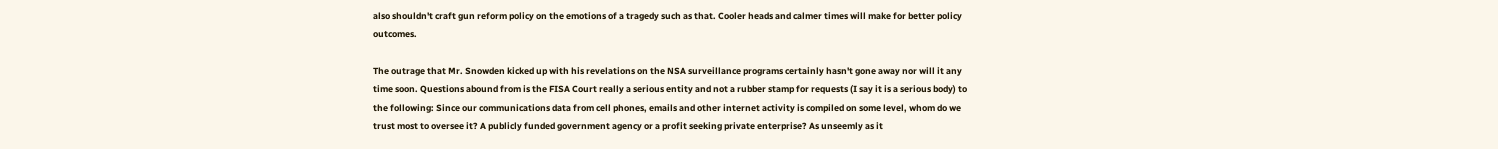also shouldn't craft gun reform policy on the emotions of a tragedy such as that. Cooler heads and calmer times will make for better policy outcomes.

The outrage that Mr. Snowden kicked up with his revelations on the NSA surveillance programs certainly hasn't gone away nor will it any time soon. Questions abound from is the FISA Court really a serious entity and not a rubber stamp for requests (I say it is a serious body) to the following: Since our communications data from cell phones, emails and other internet activity is compiled on some level, whom do we trust most to oversee it? A publicly funded government agency or a profit seeking private enterprise? As unseemly as it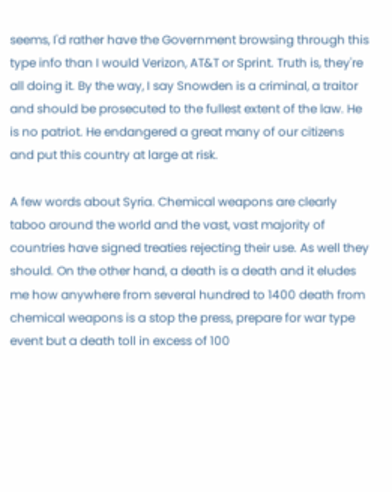seems, I'd rather have the Government browsing through this type info than I would Verizon, AT&T or Sprint. Truth is, they're all doing it. By the way, I say Snowden is a criminal, a traitor and should be prosecuted to the fullest extent of the law. He is no patriot. He endangered a great many of our citizens and put this country at large at risk.

A few words about Syria. Chemical weapons are clearly taboo around the world and the vast, vast majority of countries have signed treaties rejecting their use. As well they should. On the other hand, a death is a death and it eludes me how anywhere from several hundred to 1400 death from chemical weapons is a stop the press, prepare for war type event but a death toll in excess of 100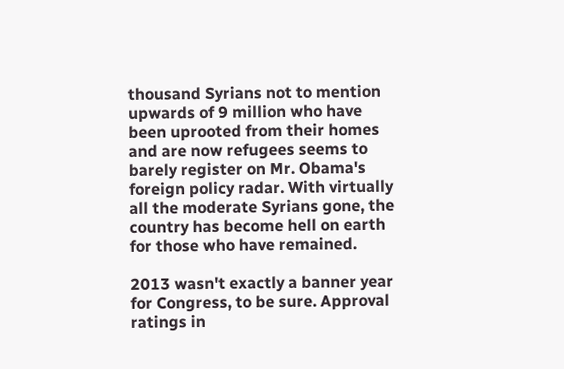thousand Syrians not to mention upwards of 9 million who have been uprooted from their homes and are now refugees seems to barely register on Mr. Obama's foreign policy radar. With virtually all the moderate Syrians gone, the country has become hell on earth for those who have remained.

2013 wasn't exactly a banner year for Congress, to be sure. Approval ratings in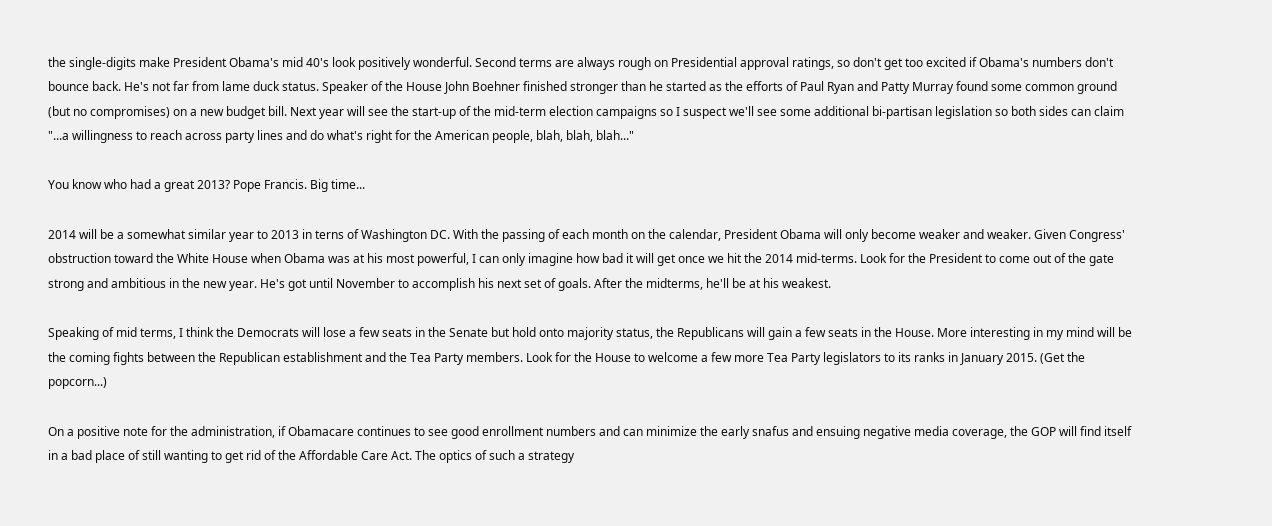the single-digits make President Obama's mid 40's look positively wonderful. Second terms are always rough on Presidential approval ratings, so don't get too excited if Obama's numbers don't bounce back. He's not far from lame duck status. Speaker of the House John Boehner finished stronger than he started as the efforts of Paul Ryan and Patty Murray found some common ground (but no compromises) on a new budget bill. Next year will see the start-up of the mid-term election campaigns so I suspect we'll see some additional bi-partisan legislation so both sides can claim "...a willingness to reach across party lines and do what's right for the American people, blah, blah, blah..."

You know who had a great 2013? Pope Francis. Big time...

2014 will be a somewhat similar year to 2013 in terns of Washington DC. With the passing of each month on the calendar, President Obama will only become weaker and weaker. Given Congress' obstruction toward the White House when Obama was at his most powerful, I can only imagine how bad it will get once we hit the 2014 mid-terms. Look for the President to come out of the gate strong and ambitious in the new year. He's got until November to accomplish his next set of goals. After the midterms, he'll be at his weakest.

Speaking of mid terms, I think the Democrats will lose a few seats in the Senate but hold onto majority status, the Republicans will gain a few seats in the House. More interesting in my mind will be the coming fights between the Republican establishment and the Tea Party members. Look for the House to welcome a few more Tea Party legislators to its ranks in January 2015. (Get the popcorn...)

On a positive note for the administration, if Obamacare continues to see good enrollment numbers and can minimize the early snafus and ensuing negative media coverage, the GOP will find itself in a bad place of still wanting to get rid of the Affordable Care Act. The optics of such a strategy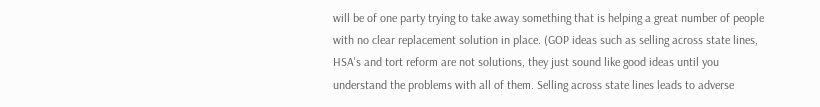will be of one party trying to take away something that is helping a great number of people with no clear replacement solution in place. (GOP ideas such as selling across state lines, HSA's and tort reform are not solutions, they just sound like good ideas until you understand the problems with all of them. Selling across state lines leads to adverse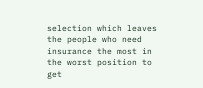selection which leaves the people who need insurance the most in the worst position to get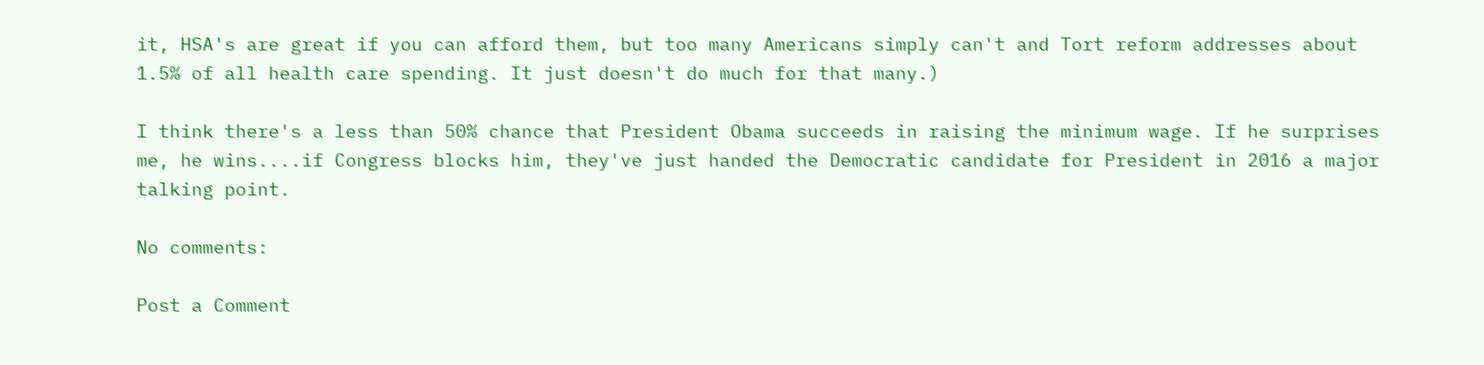it, HSA's are great if you can afford them, but too many Americans simply can't and Tort reform addresses about 1.5% of all health care spending. It just doesn't do much for that many.)

I think there's a less than 50% chance that President Obama succeeds in raising the minimum wage. If he surprises me, he wins....if Congress blocks him, they've just handed the Democratic candidate for President in 2016 a major talking point.

No comments:

Post a Comment